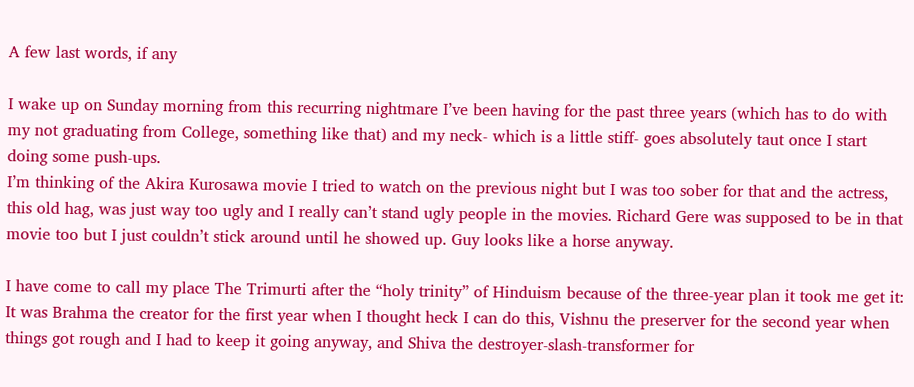A few last words, if any

I wake up on Sunday morning from this recurring nightmare I’ve been having for the past three years (which has to do with my not graduating from College, something like that) and my neck- which is a little stiff- goes absolutely taut once I start doing some push-ups.
I’m thinking of the Akira Kurosawa movie I tried to watch on the previous night but I was too sober for that and the actress, this old hag, was just way too ugly and I really can’t stand ugly people in the movies. Richard Gere was supposed to be in that movie too but I just couldn’t stick around until he showed up. Guy looks like a horse anyway.

I have come to call my place The Trimurti after the “holy trinity” of Hinduism because of the three-year plan it took me get it: It was Brahma the creator for the first year when I thought heck I can do this, Vishnu the preserver for the second year when things got rough and I had to keep it going anyway, and Shiva the destroyer-slash-transformer for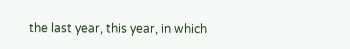the last year, this year, in which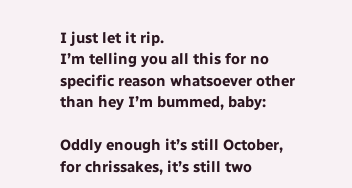I just let it rip.
I’m telling you all this for no specific reason whatsoever other than hey I’m bummed, baby:

Oddly enough it’s still October, for chrissakes, it’s still two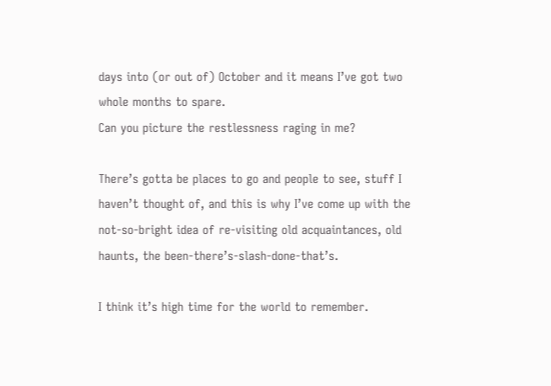days into (or out of) October and it means I’ve got two whole months to spare.
Can you picture the restlessness raging in me?

There’s gotta be places to go and people to see, stuff I haven’t thought of, and this is why I’ve come up with the not-so-bright idea of re-visiting old acquaintances, old haunts, the been-there’s-slash-done-that’s.

I think it’s high time for the world to remember.